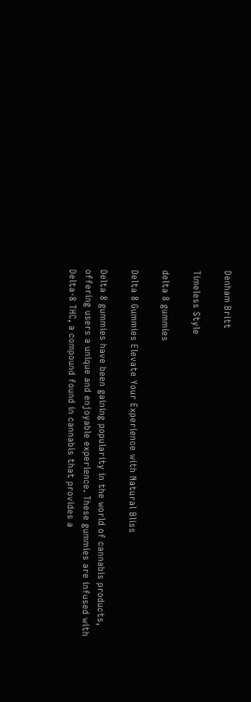Denham Britt

Timeless Style

delta 8 gummies

Delta 8 Gummies Elevate Your Experience with Natural Bliss

Delta 8 gummies have been gaining popularity in the world of cannabis products, offering users a unique and enjoyable experience. These gummies are infused with Delta-8 THC, a compound found in cannabis that provides a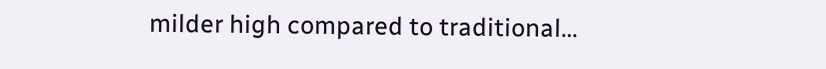milder high compared to traditional…